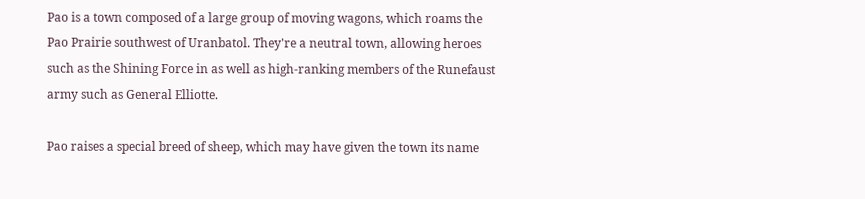Pao is a town composed of a large group of moving wagons, which roams the Pao Prairie southwest of Uranbatol. They're a neutral town, allowing heroes such as the Shining Force in as well as high-ranking members of the Runefaust army such as General Elliotte.

Pao raises a special breed of sheep, which may have given the town its name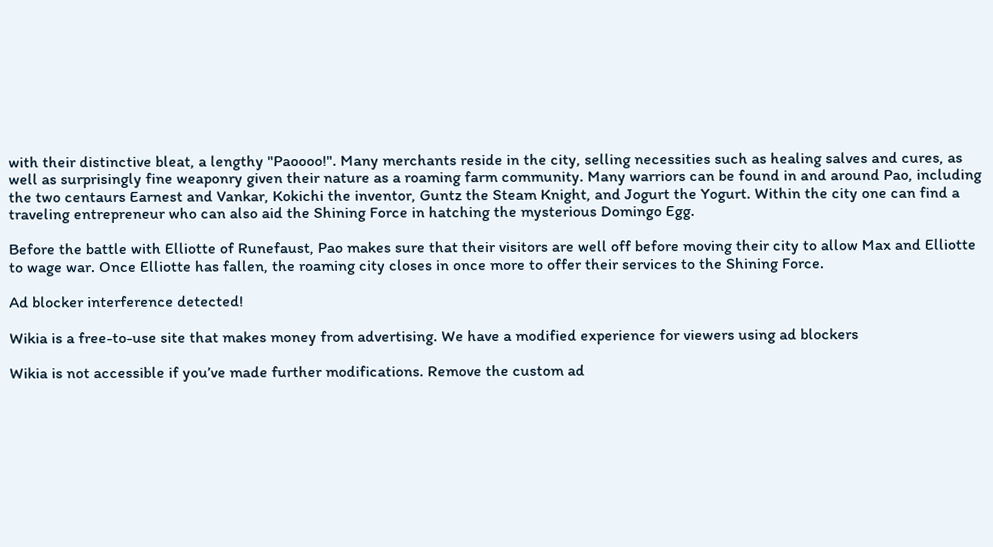with their distinctive bleat, a lengthy "Paoooo!". Many merchants reside in the city, selling necessities such as healing salves and cures, as well as surprisingly fine weaponry given their nature as a roaming farm community. Many warriors can be found in and around Pao, including the two centaurs Earnest and Vankar, Kokichi the inventor, Guntz the Steam Knight, and Jogurt the Yogurt. Within the city one can find a traveling entrepreneur who can also aid the Shining Force in hatching the mysterious Domingo Egg.

Before the battle with Elliotte of Runefaust, Pao makes sure that their visitors are well off before moving their city to allow Max and Elliotte to wage war. Once Elliotte has fallen, the roaming city closes in once more to offer their services to the Shining Force.

Ad blocker interference detected!

Wikia is a free-to-use site that makes money from advertising. We have a modified experience for viewers using ad blockers

Wikia is not accessible if you’ve made further modifications. Remove the custom ad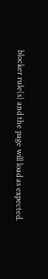blocker rule(s) and the page will load as expected.